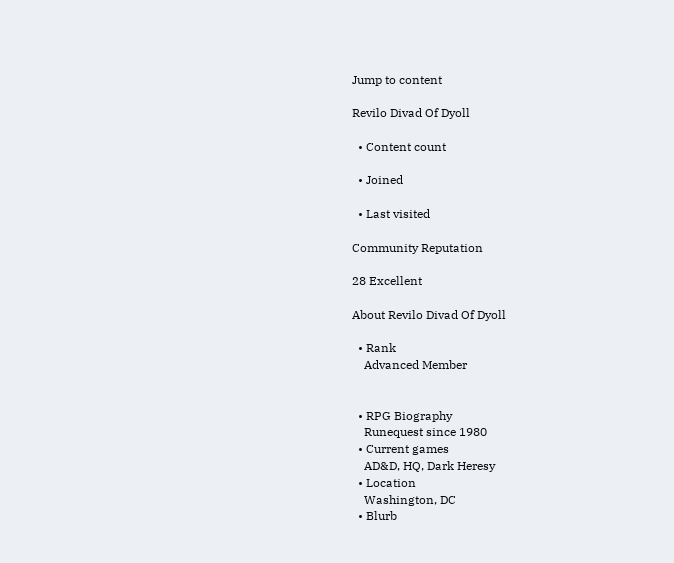Jump to content

Revilo Divad Of Dyoll

  • Content count

  • Joined

  • Last visited

Community Reputation

28 Excellent

About Revilo Divad Of Dyoll

  • Rank
    Advanced Member


  • RPG Biography
    Runequest since 1980
  • Current games
    AD&D, HQ, Dark Heresy
  • Location
    Washington, DC
  • Blurb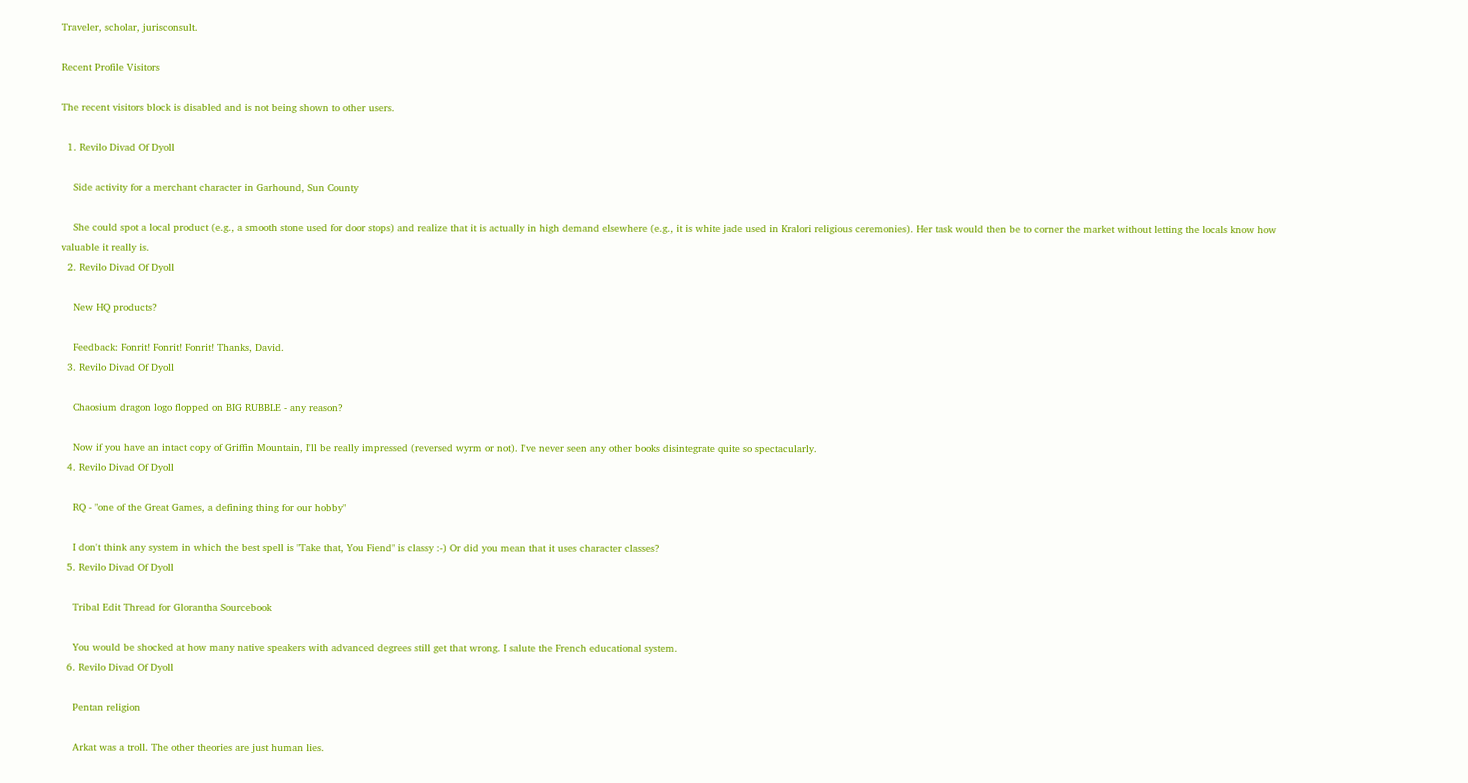Traveler, scholar, jurisconsult.

Recent Profile Visitors

The recent visitors block is disabled and is not being shown to other users.

  1. Revilo Divad Of Dyoll

    Side activity for a merchant character in Garhound, Sun County

    She could spot a local product (e.g., a smooth stone used for door stops) and realize that it is actually in high demand elsewhere (e.g., it is white jade used in Kralori religious ceremonies). Her task would then be to corner the market without letting the locals know how valuable it really is.
  2. Revilo Divad Of Dyoll

    New HQ products?

    Feedback: Fonrit! Fonrit! Fonrit! Thanks, David.
  3. Revilo Divad Of Dyoll

    Chaosium dragon logo flopped on BIG RUBBLE - any reason?

    Now if you have an intact copy of Griffin Mountain, I'll be really impressed (reversed wyrm or not). I've never seen any other books disintegrate quite so spectacularly.
  4. Revilo Divad Of Dyoll

    RQ - "one of the Great Games, a defining thing for our hobby"

    I don't think any system in which the best spell is "Take that, You Fiend" is classy :-) Or did you mean that it uses character classes?
  5. Revilo Divad Of Dyoll

    Tribal Edit Thread for Glorantha Sourcebook

    You would be shocked at how many native speakers with advanced degrees still get that wrong. I salute the French educational system.
  6. Revilo Divad Of Dyoll

    Pentan religion

    Arkat was a troll. The other theories are just human lies.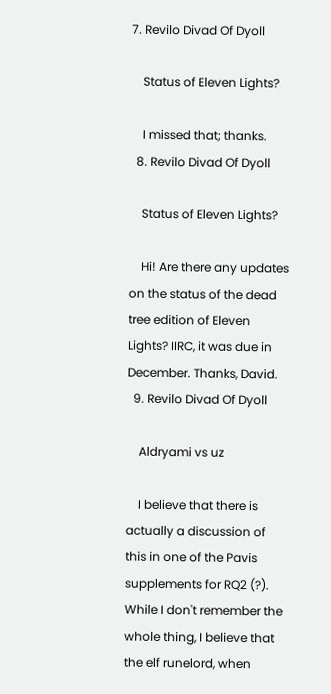7. Revilo Divad Of Dyoll

    Status of Eleven Lights?

    I missed that; thanks.
  8. Revilo Divad Of Dyoll

    Status of Eleven Lights?

    Hi! Are there any updates on the status of the dead tree edition of Eleven Lights? IIRC, it was due in December. Thanks, David.
  9. Revilo Divad Of Dyoll

    Aldryami vs uz

    I believe that there is actually a discussion of this in one of the Pavis supplements for RQ2 (?). While I don't remember the whole thing, I believe that the elf runelord, when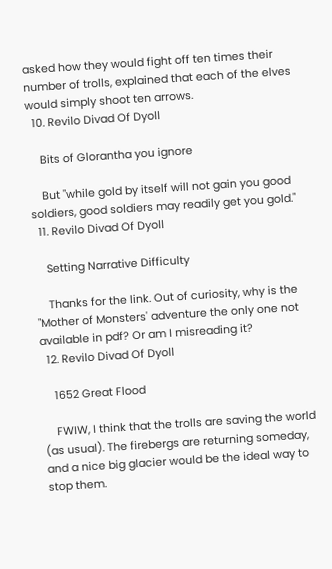asked how they would fight off ten times their number of trolls, explained that each of the elves would simply shoot ten arrows.
  10. Revilo Divad Of Dyoll

    Bits of Glorantha you ignore

    But "while gold by itself will not gain you good soldiers, good soldiers may readily get you gold."
  11. Revilo Divad Of Dyoll

    Setting Narrative Difficulty

    Thanks for the link. Out of curiosity, why is the "Mother of Monsters' adventure the only one not available in pdf? Or am I misreading it?
  12. Revilo Divad Of Dyoll

    1652 Great Flood

    FWIW, I think that the trolls are saving the world (as usual). The firebergs are returning someday, and a nice big glacier would be the ideal way to stop them.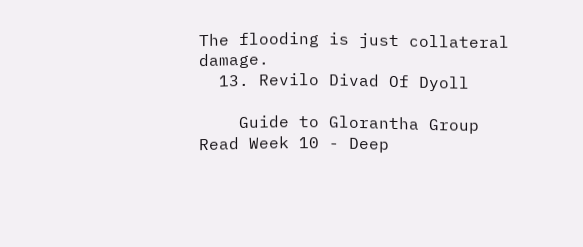The flooding is just collateral damage.
  13. Revilo Divad Of Dyoll

    Guide to Glorantha Group Read Week 10 - Deep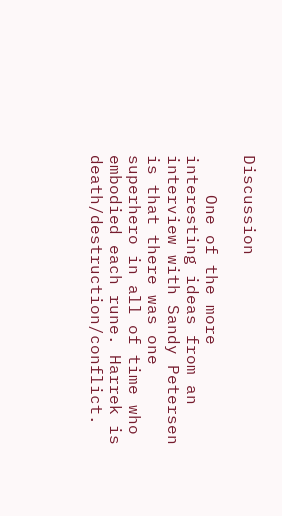Discussion

    One of the more interesting ideas from an interview with Sandy Petersen is that there was one superhero in all of time who embodied each rune. Harrek is death/destruction/conflict.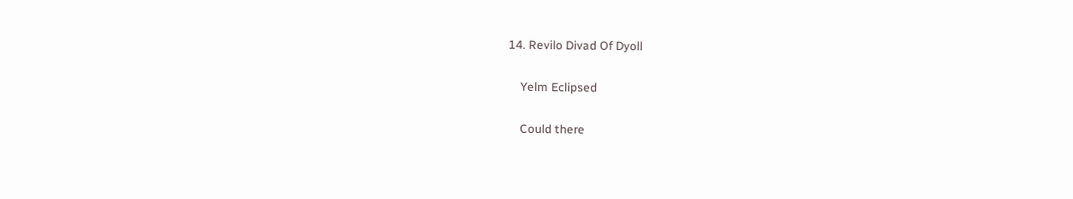14. Revilo Divad Of Dyoll

    Yelm Eclipsed

    Could there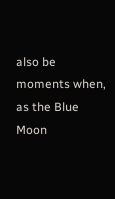also be moments when, as the Blue Moon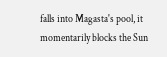falls into Magasta's pool, it momentarily blocks the Sun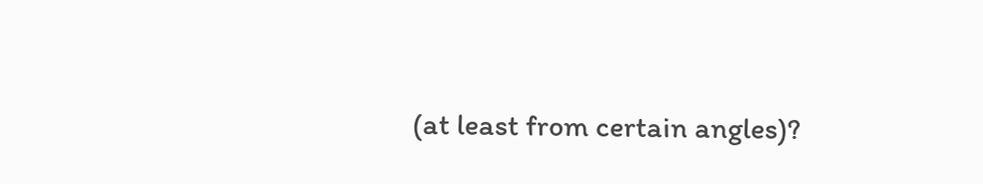(at least from certain angles)?